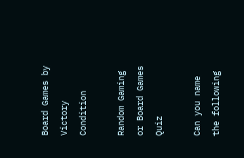Board Games by Victory Condition

Random Gaming or Board Games Quiz

Can you name the following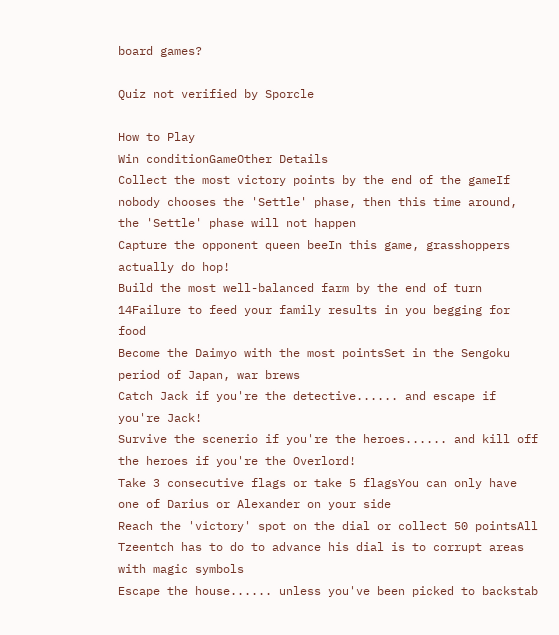board games?

Quiz not verified by Sporcle

How to Play
Win conditionGameOther Details
Collect the most victory points by the end of the gameIf nobody chooses the 'Settle' phase, then this time around, the 'Settle' phase will not happen
Capture the opponent queen beeIn this game, grasshoppers actually do hop!
Build the most well-balanced farm by the end of turn 14Failure to feed your family results in you begging for food
Become the Daimyo with the most pointsSet in the Sengoku period of Japan, war brews
Catch Jack if you're the detective...... and escape if you're Jack!
Survive the scenerio if you're the heroes...... and kill off the heroes if you're the Overlord!
Take 3 consecutive flags or take 5 flagsYou can only have one of Darius or Alexander on your side
Reach the 'victory' spot on the dial or collect 50 pointsAll Tzeentch has to do to advance his dial is to corrupt areas with magic symbols
Escape the house...... unless you've been picked to backstab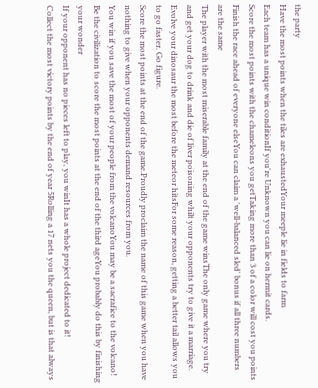the party
Have the most points when the tiles are exhaustedYour meeple lie in fields to farm
Each team has a unique win conditionIf you're Unknown you can lie on hermit cards.
Score the most points with the chameleons you getTaking more than 3 of a color will cost you points
Finish the race ahead of everyone elseYou can claim a 'well-balanced sled' bonus if all three numbers are the same
The player with the most miserable family at the end of the game winsThe only game where you try and get your dog to drink and die of liver poisoning whilt your opponents try to give it a marriage.
Evolve your dinosaur the most before the meteor hitsFor some reason, getting a better tail allows you to go faster. Go figure.
Score the most points at the end of the game.Proudly proclaim the name of this game when you have nothing to give when your opponents demand resources from you.
You win if you save the most of your people from the volcanoYou may be a sacrafice to the volcano!
Be the civilization to score the most points at the end of the third ageYou probably do this by finishing your wonder
If your opponent has no pieces left to play, you winIt has a whole project dedicated to it!
Collect the most victory points by the end of year 5Rolling a 17 nets you the queen, but is that always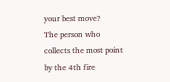your best move?
The person who collects the most point by the 4th fire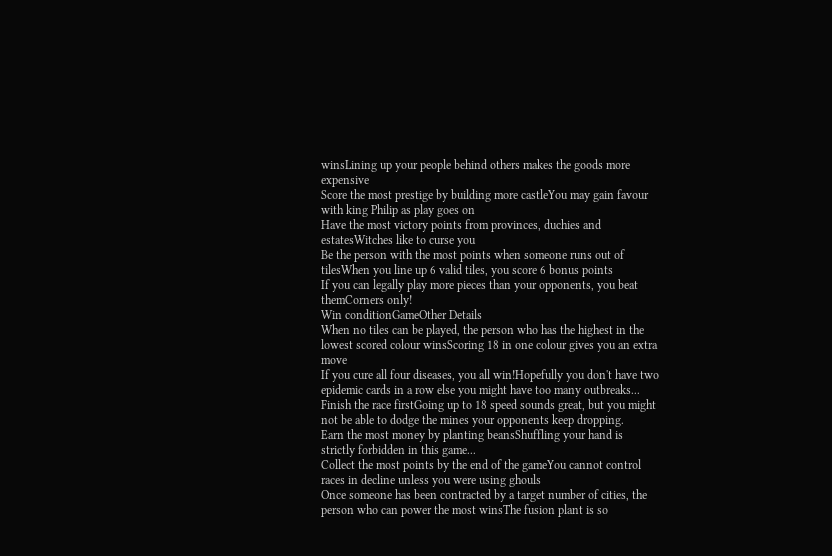winsLining up your people behind others makes the goods more expensive
Score the most prestige by building more castleYou may gain favour with king Philip as play goes on
Have the most victory points from provinces, duchies and estatesWitches like to curse you
Be the person with the most points when someone runs out of tilesWhen you line up 6 valid tiles, you score 6 bonus points
If you can legally play more pieces than your opponents, you beat themCorners only!
Win conditionGameOther Details
When no tiles can be played, the person who has the highest in the lowest scored colour winsScoring 18 in one colour gives you an extra move
If you cure all four diseases, you all win!Hopefully you don't have two epidemic cards in a row else you might have too many outbreaks...
Finish the race firstGoing up to 18 speed sounds great, but you might not be able to dodge the mines your opponents keep dropping.
Earn the most money by planting beansShuffling your hand is strictly forbidden in this game...
Collect the most points by the end of the gameYou cannot control races in decline unless you were using ghouls
Once someone has been contracted by a target number of cities, the person who can power the most winsThe fusion plant is so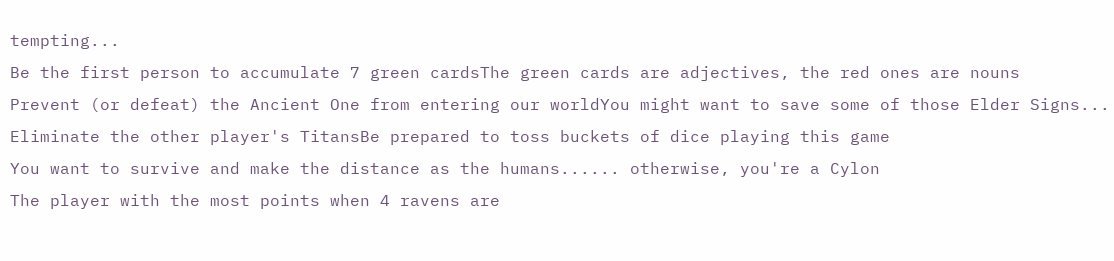tempting...
Be the first person to accumulate 7 green cardsThe green cards are adjectives, the red ones are nouns
Prevent (or defeat) the Ancient One from entering our worldYou might want to save some of those Elder Signs...
Eliminate the other player's TitansBe prepared to toss buckets of dice playing this game
You want to survive and make the distance as the humans...... otherwise, you're a Cylon
The player with the most points when 4 ravens are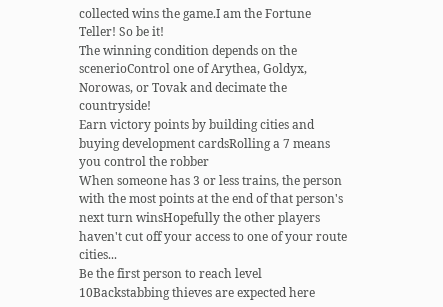collected wins the game.I am the Fortune Teller! So be it!
The winning condition depends on the scenerioControl one of Arythea, Goldyx, Norowas, or Tovak and decimate the countryside!
Earn victory points by building cities and buying development cardsRolling a 7 means you control the robber
When someone has 3 or less trains, the person with the most points at the end of that person's next turn winsHopefully the other players haven't cut off your access to one of your route cities...
Be the first person to reach level 10Backstabbing thieves are expected here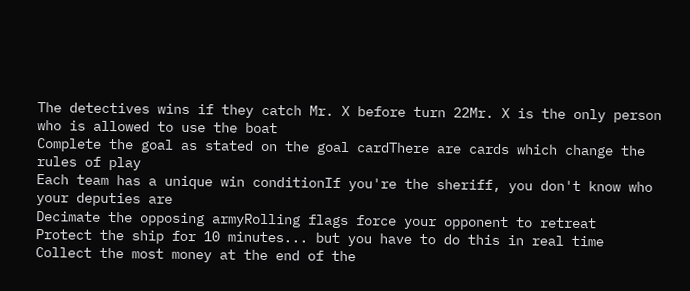The detectives wins if they catch Mr. X before turn 22Mr. X is the only person who is allowed to use the boat
Complete the goal as stated on the goal cardThere are cards which change the rules of play
Each team has a unique win conditionIf you're the sheriff, you don't know who your deputies are
Decimate the opposing armyRolling flags force your opponent to retreat
Protect the ship for 10 minutes... but you have to do this in real time
Collect the most money at the end of the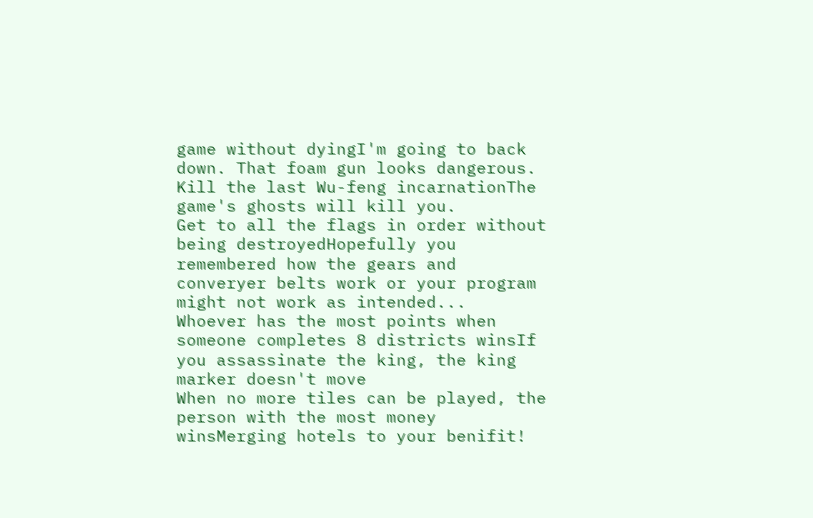game without dyingI'm going to back down. That foam gun looks dangerous.
Kill the last Wu-feng incarnationThe game's ghosts will kill you.
Get to all the flags in order without being destroyedHopefully you remembered how the gears and converyer belts work or your program might not work as intended...
Whoever has the most points when someone completes 8 districts winsIf you assassinate the king, the king marker doesn't move
When no more tiles can be played, the person with the most money winsMerging hotels to your benifit!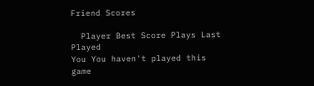Friend Scores

  Player Best Score Plays Last Played
You You haven't played this game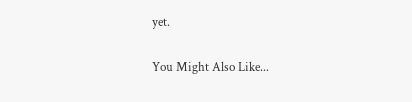yet.

You Might Also Like...